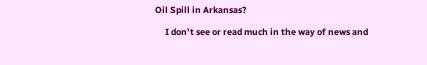Oil Spill in Arkansas?

     I don’t see or read much in the way of news and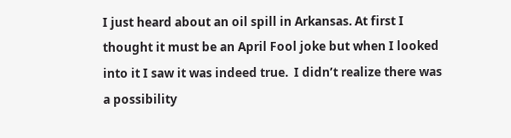I just heard about an oil spill in Arkansas. At first I thought it must be an April Fool joke but when I looked into it I saw it was indeed true.  I didn’t realize there was a possibility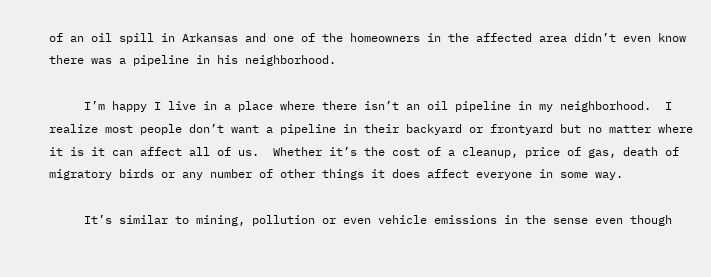of an oil spill in Arkansas and one of the homeowners in the affected area didn’t even know there was a pipeline in his neighborhood.

     I’m happy I live in a place where there isn’t an oil pipeline in my neighborhood.  I realize most people don’t want a pipeline in their backyard or frontyard but no matter where it is it can affect all of us.  Whether it’s the cost of a cleanup, price of gas, death of migratory birds or any number of other things it does affect everyone in some way.

     It’s similar to mining, pollution or even vehicle emissions in the sense even though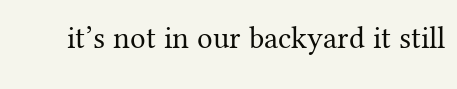it’s not in our backyard it still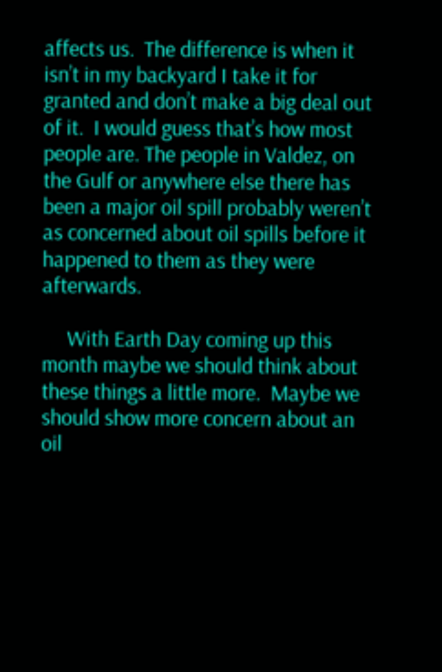affects us.  The difference is when it isn’t in my backyard I take it for granted and don’t make a big deal out of it.  I would guess that’s how most people are. The people in Valdez, on the Gulf or anywhere else there has been a major oil spill probably weren’t as concerned about oil spills before it happened to them as they were afterwards.

     With Earth Day coming up this month maybe we should think about these things a little more.  Maybe we should show more concern about an oil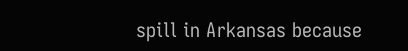spill in Arkansas because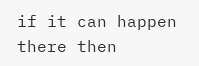if it can happen there then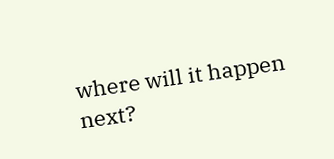where will it happen next?